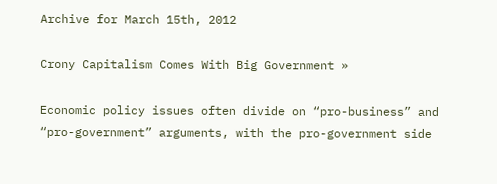Archive for March 15th, 2012

Crony Capitalism Comes With Big Government »

Economic policy issues often divide on “pro-business” and “pro-government” arguments, with the pro-government side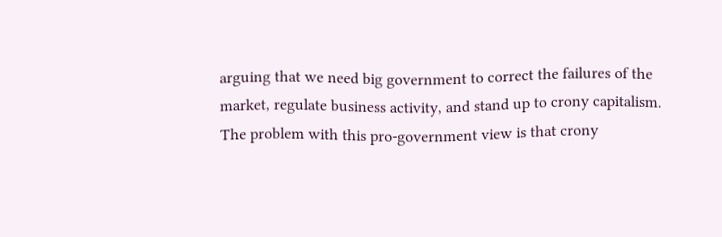arguing that we need big government to correct the failures of the market, regulate business activity, and stand up to crony capitalism. The problem with this pro-government view is that crony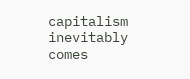capitalism inevitably comes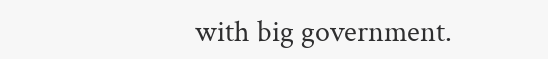with big government.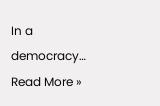In a democracy…
Read More »